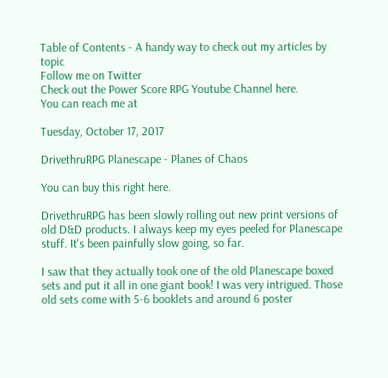Table of Contents - A handy way to check out my articles by topic
Follow me on Twitter
Check out the Power Score RPG Youtube Channel here.
You can reach me at

Tuesday, October 17, 2017

DrivethruRPG Planescape - Planes of Chaos

You can buy this right here.

DrivethruRPG has been slowly rolling out new print versions of old D&D products. I always keep my eyes peeled for Planescape stuff. It's been painfully slow going, so far.

I saw that they actually took one of the old Planescape boxed sets and put it all in one giant book! I was very intrigued. Those old sets come with 5-6 booklets and around 6 poster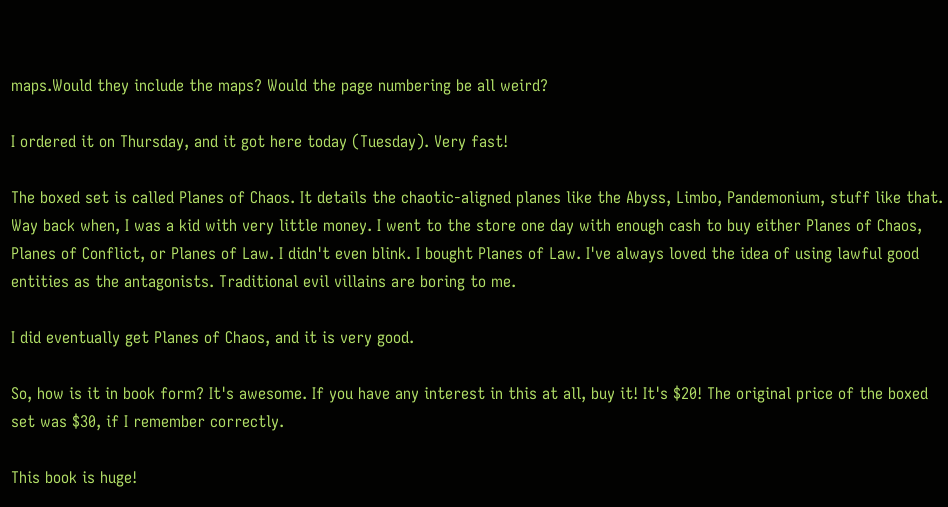maps.Would they include the maps? Would the page numbering be all weird?

I ordered it on Thursday, and it got here today (Tuesday). Very fast!

The boxed set is called Planes of Chaos. It details the chaotic-aligned planes like the Abyss, Limbo, Pandemonium, stuff like that. Way back when, I was a kid with very little money. I went to the store one day with enough cash to buy either Planes of Chaos, Planes of Conflict, or Planes of Law. I didn't even blink. I bought Planes of Law. I've always loved the idea of using lawful good entities as the antagonists. Traditional evil villains are boring to me.

I did eventually get Planes of Chaos, and it is very good.

So, how is it in book form? It's awesome. If you have any interest in this at all, buy it! It's $20! The original price of the boxed set was $30, if I remember correctly.

This book is huge!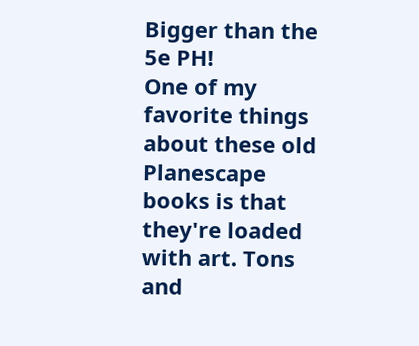Bigger than the 5e PH!
One of my favorite things about these old Planescape books is that they're loaded with art. Tons and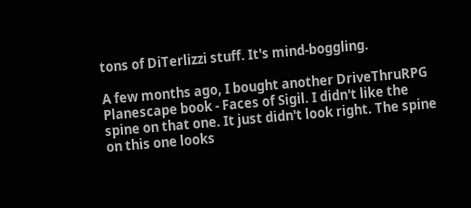tons of DiTerlizzi stuff. It's mind-boggling.

A few months ago, I bought another DriveThruRPG Planescape book - Faces of Sigil. I didn't like the spine on that one. It just didn't look right. The spine on this one looks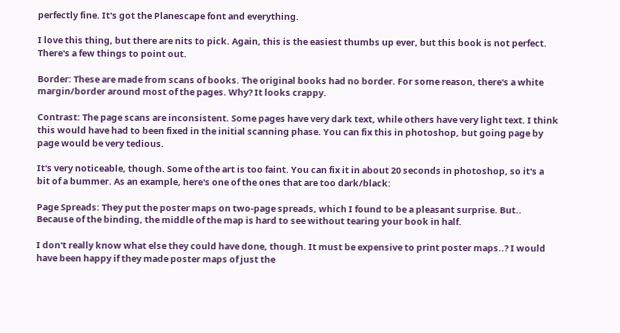perfectly fine. It's got the Planescape font and everything.

I love this thing, but there are nits to pick. Again, this is the easiest thumbs up ever, but this book is not perfect. There's a few things to point out.

Border: These are made from scans of books. The original books had no border. For some reason, there's a white margin/border around most of the pages. Why? It looks crappy.

Contrast: The page scans are inconsistent. Some pages have very dark text, while others have very light text. I think this would have had to been fixed in the initial scanning phase. You can fix this in photoshop, but going page by page would be very tedious.

It's very noticeable, though. Some of the art is too faint. You can fix it in about 20 seconds in photoshop, so it's a bit of a bummer. As an example, here's one of the ones that are too dark/black:

Page Spreads: They put the poster maps on two-page spreads, which I found to be a pleasant surprise. But.. Because of the binding, the middle of the map is hard to see without tearing your book in half.

I don't really know what else they could have done, though. It must be expensive to print poster maps..? I would have been happy if they made poster maps of just the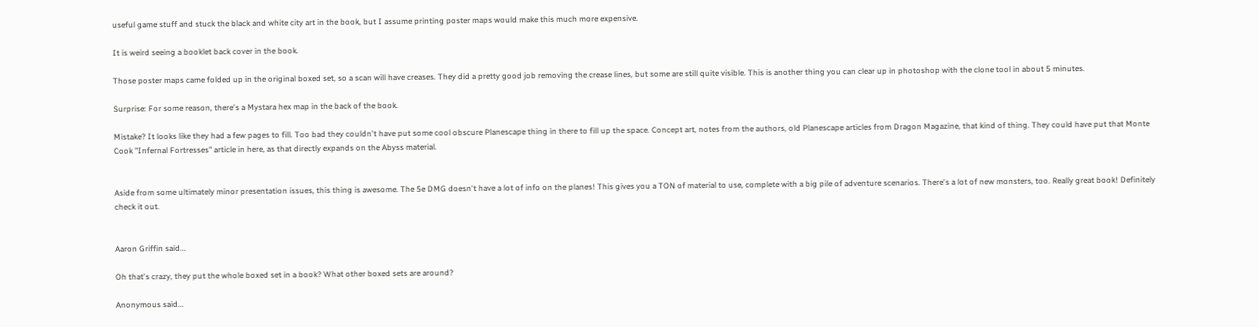useful game stuff and stuck the black and white city art in the book, but I assume printing poster maps would make this much more expensive.

It is weird seeing a booklet back cover in the book.

Those poster maps came folded up in the original boxed set, so a scan will have creases. They did a pretty good job removing the crease lines, but some are still quite visible. This is another thing you can clear up in photoshop with the clone tool in about 5 minutes.

Surprise: For some reason, there's a Mystara hex map in the back of the book.

Mistake? It looks like they had a few pages to fill. Too bad they couldn't have put some cool obscure Planescape thing in there to fill up the space. Concept art, notes from the authors, old Planescape articles from Dragon Magazine, that kind of thing. They could have put that Monte Cook "Infernal Fortresses" article in here, as that directly expands on the Abyss material.


Aside from some ultimately minor presentation issues, this thing is awesome. The 5e DMG doesn't have a lot of info on the planes! This gives you a TON of material to use, complete with a big pile of adventure scenarios. There's a lot of new monsters, too. Really great book! Definitely check it out.


Aaron Griffin said...

Oh that's crazy, they put the whole boxed set in a book? What other boxed sets are around?

Anonymous said...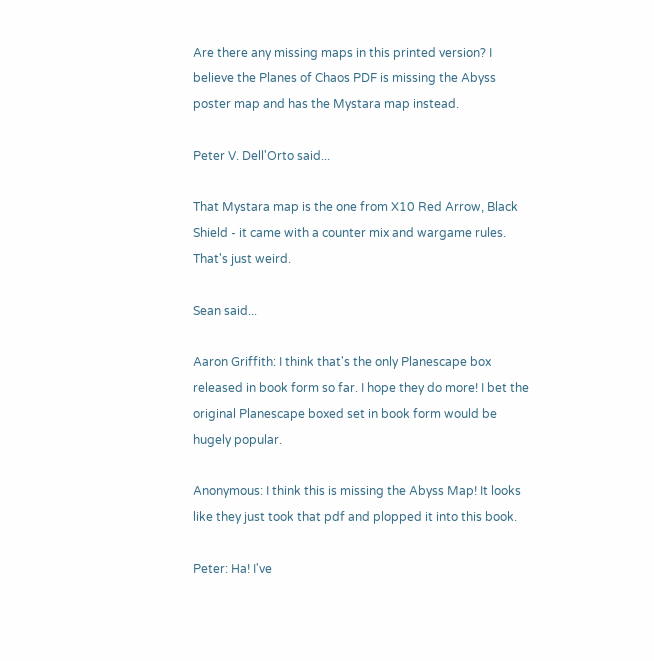Are there any missing maps in this printed version? I believe the Planes of Chaos PDF is missing the Abyss poster map and has the Mystara map instead.

Peter V. Dell'Orto said...

That Mystara map is the one from X10 Red Arrow, Black Shield - it came with a counter mix and wargame rules. That's just weird.

Sean said...

Aaron Griffith: I think that's the only Planescape box released in book form so far. I hope they do more! I bet the original Planescape boxed set in book form would be hugely popular.

Anonymous: I think this is missing the Abyss Map! It looks like they just took that pdf and plopped it into this book.

Peter: Ha! I've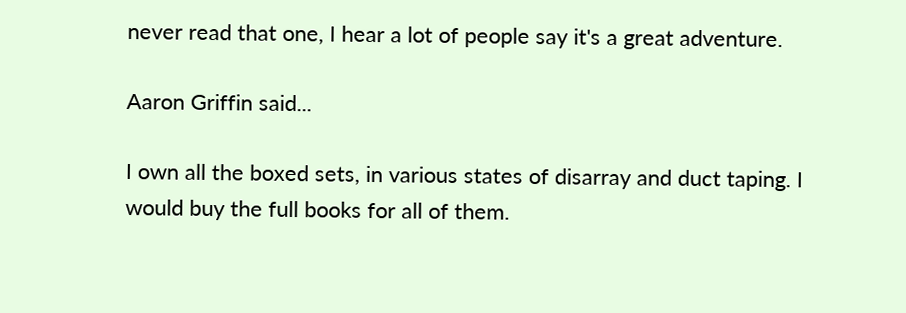never read that one, I hear a lot of people say it's a great adventure.

Aaron Griffin said...

I own all the boxed sets, in various states of disarray and duct taping. I would buy the full books for all of them.